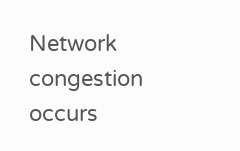Network congestion occurs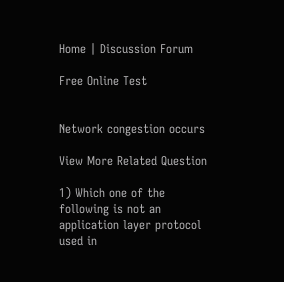Home | Discussion Forum

Free Online Test


Network congestion occurs

View More Related Question

1) Which one of the following is not an application layer protocol used in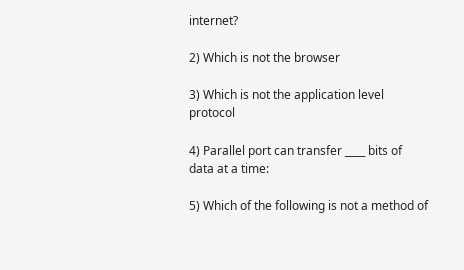internet?

2) Which is not the browser

3) Which is not the application level protocol

4) Parallel port can transfer ____ bits of data at a time:

5) Which of the following is not a method of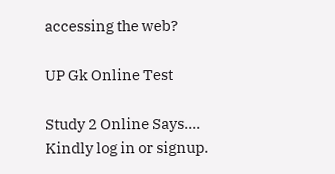accessing the web?

UP Gk Online Test

Study 2 Online Says....
Kindly log in or signup.